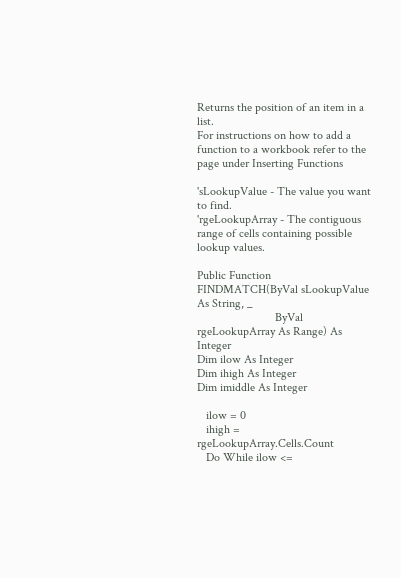Returns the position of an item in a list.
For instructions on how to add a function to a workbook refer to the page under Inserting Functions

'sLookupValue - The value you want to find.
'rgeLookupArray - The contiguous range of cells containing possible lookup values.

Public Function FINDMATCH(ByVal sLookupValue As String, _
                          ByVal rgeLookupArray As Range) As Integer
Dim ilow As Integer
Dim ihigh As Integer
Dim imiddle As Integer

   ilow = 0
   ihigh = rgeLookupArray.Cells.Count
   Do While ilow <=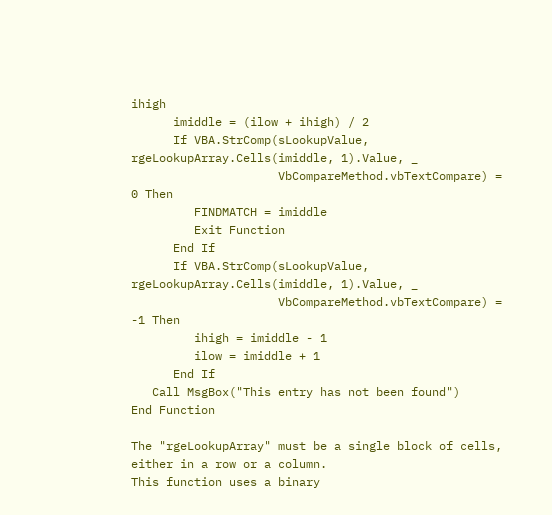ihigh
      imiddle = (ilow + ihigh) / 2
      If VBA.StrComp(sLookupValue, rgeLookupArray.Cells(imiddle, 1).Value, _
                     VbCompareMethod.vbTextCompare) = 0 Then
         FINDMATCH = imiddle
         Exit Function
      End If
      If VBA.StrComp(sLookupValue, rgeLookupArray.Cells(imiddle, 1).Value, _
                     VbCompareMethod.vbTextCompare) = -1 Then
         ihigh = imiddle - 1
         ilow = imiddle + 1
      End If
   Call MsgBox("This entry has not been found")
End Function

The "rgeLookupArray" must be a single block of cells, either in a row or a column.
This function uses a binary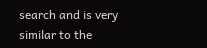search and is very similar to the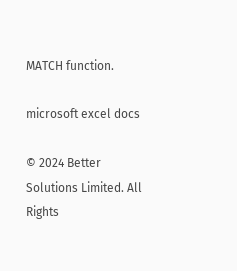MATCH function.

microsoft excel docs

© 2024 Better Solutions Limited. All Rights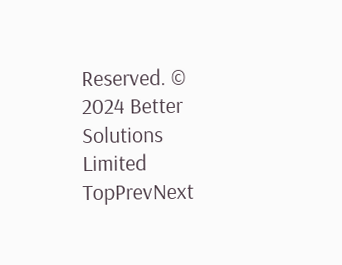Reserved. © 2024 Better Solutions Limited TopPrevNext